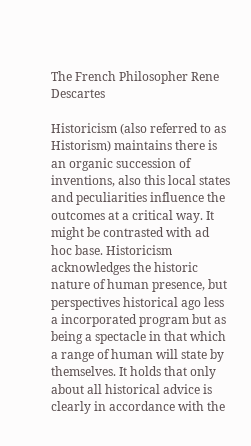The French Philosopher Rene Descartes

Historicism (also referred to as Historism) maintains there is an organic succession of inventions, also this local states and peculiarities influence the outcomes at a critical way. It might be contrasted with ad hoc base. Historicism acknowledges the historic nature of human presence, but perspectives historical ago less a incorporated program but as being a spectacle in that which a range of human will state by themselves. It holds that only about all historical advice is clearly in accordance with the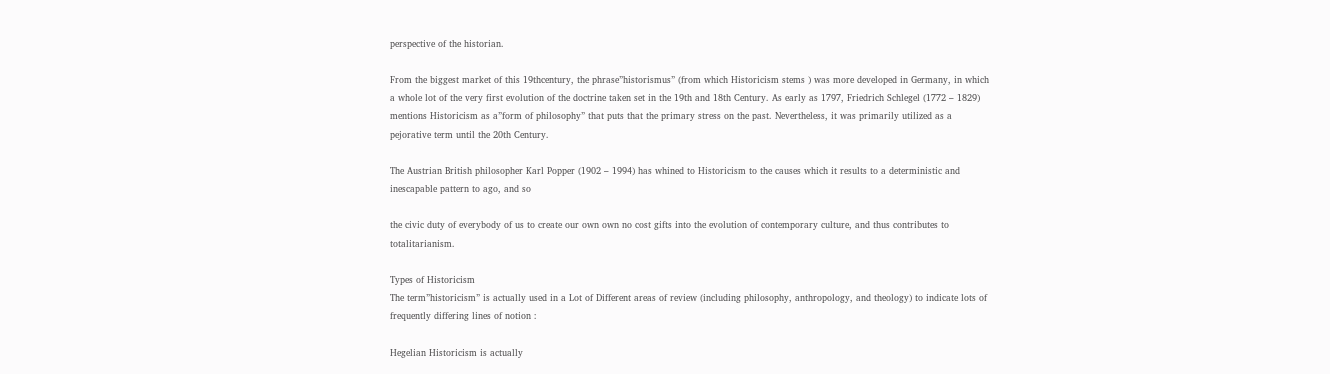perspective of the historian.

From the biggest market of this 19thcentury, the phrase”historismus” (from which Historicism stems ) was more developed in Germany, in which a whole lot of the very first evolution of the doctrine taken set in the 19th and 18th Century. As early as 1797, Friedrich Schlegel (1772 – 1829) mentions Historicism as a”form of philosophy” that puts that the primary stress on the past. Nevertheless, it was primarily utilized as a pejorative term until the 20th Century.

The Austrian British philosopher Karl Popper (1902 – 1994) has whined to Historicism to the causes which it results to a deterministic and inescapable pattern to ago, and so

the civic duty of everybody of us to create our own own no cost gifts into the evolution of contemporary culture, and thus contributes to totalitarianism.

Types of Historicism
The term”historicism” is actually used in a Lot of Different areas of review (including philosophy, anthropology, and theology) to indicate lots of frequently differing lines of notion :

Hegelian Historicism is actually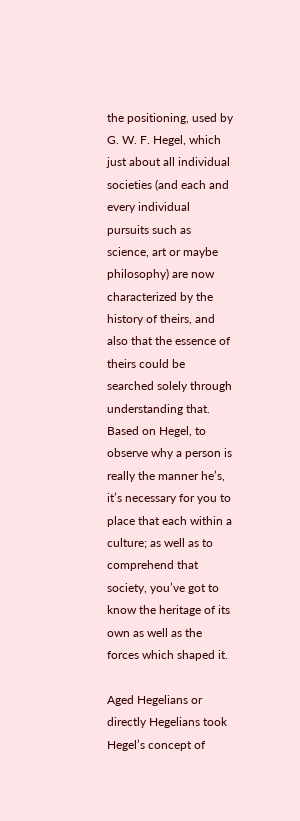the positioning, used by G. W. F. Hegel, which just about all individual societies (and each and every individual pursuits such as science, art or maybe philosophy) are now characterized by the history of theirs, and also that the essence of theirs could be searched solely through understanding that. Based on Hegel, to observe why a person is really the manner he’s, it’s necessary for you to place that each within a culture; as well as to comprehend that society, you’ve got to know the heritage of its own as well as the forces which shaped it.

Aged Hegelians or directly Hegelians took Hegel’s concept of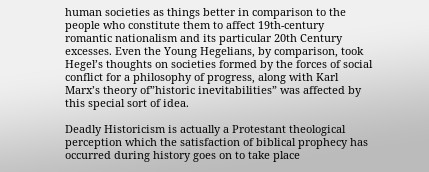human societies as things better in comparison to the people who constitute them to affect 19th-century romantic nationalism and its particular 20th Century excesses. Even the Young Hegelians, by comparison, took Hegel’s thoughts on societies formed by the forces of social conflict for a philosophy of progress, along with Karl Marx’s theory of”historic inevitabilities” was affected by this special sort of idea.

Deadly Historicism is actually a Protestant theological perception which the satisfaction of biblical prophecy has occurred during history goes on to take place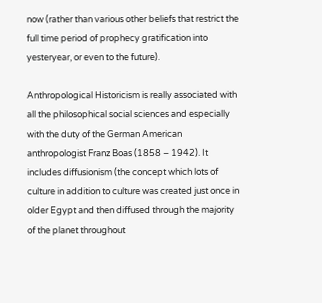now (rather than various other beliefs that restrict the full time period of prophecy gratification into yesteryear, or even to the future).

Anthropological Historicism is really associated with all the philosophical social sciences and especially with the duty of the German American anthropologist Franz Boas (1858 – 1942). It includes diffusionism (the concept which lots of culture in addition to culture was created just once in older Egypt and then diffused through the majority of the planet throughout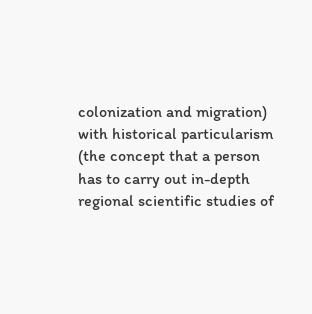colonization and migration) with historical particularism (the concept that a person has to carry out in-depth regional scientific studies of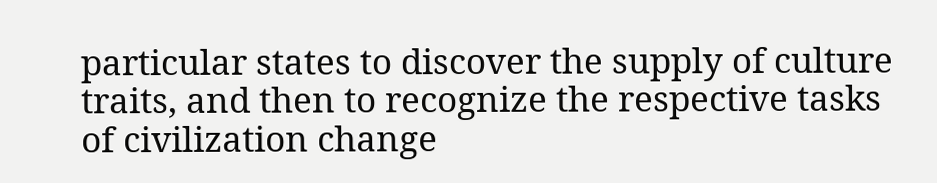particular states to discover the supply of culture traits, and then to recognize the respective tasks of civilization change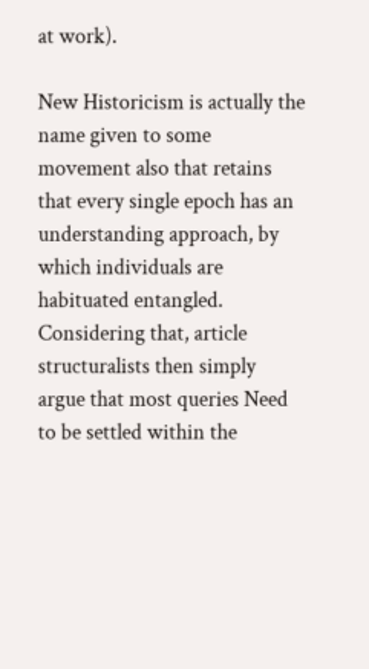at work).

New Historicism is actually the name given to some movement also that retains that every single epoch has an understanding approach, by which individuals are habituated entangled. Considering that, article structuralists then simply argue that most queries Need to be settled within the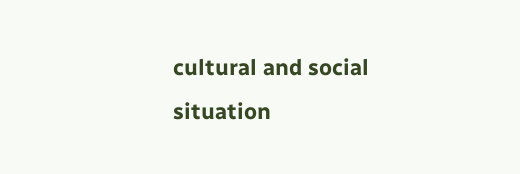cultural and social situation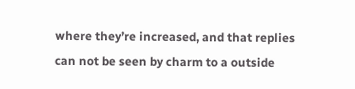where they’re increased, and that replies can not be seen by charm to a outside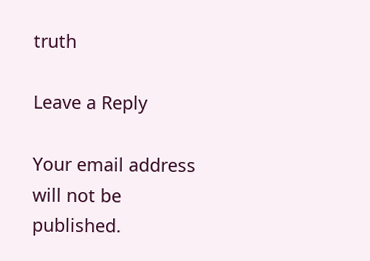truth

Leave a Reply

Your email address will not be published.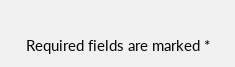Required fields are marked *